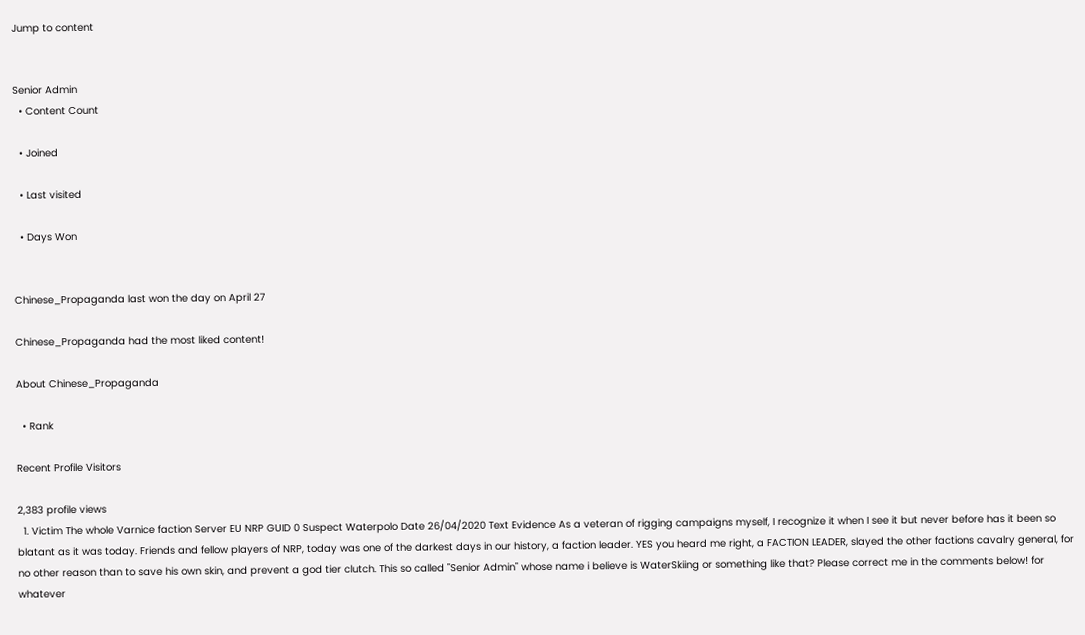Jump to content


Senior Admin
  • Content Count

  • Joined

  • Last visited

  • Days Won


Chinese_Propaganda last won the day on April 27

Chinese_Propaganda had the most liked content!

About Chinese_Propaganda

  • Rank

Recent Profile Visitors

2,383 profile views
  1. Victim The whole Varnice faction Server EU NRP GUID 0 Suspect Waterpolo Date 26/04/2020 Text Evidence As a veteran of rigging campaigns myself, I recognize it when I see it but never before has it been so blatant as it was today. Friends and fellow players of NRP, today was one of the darkest days in our history, a faction leader. YES you heard me right, a FACTION LEADER, slayed the other factions cavalry general, for no other reason than to save his own skin, and prevent a god tier clutch. This so called "Senior Admin" whose name i believe is WaterSkiing or something like that? Please correct me in the comments below! for whatever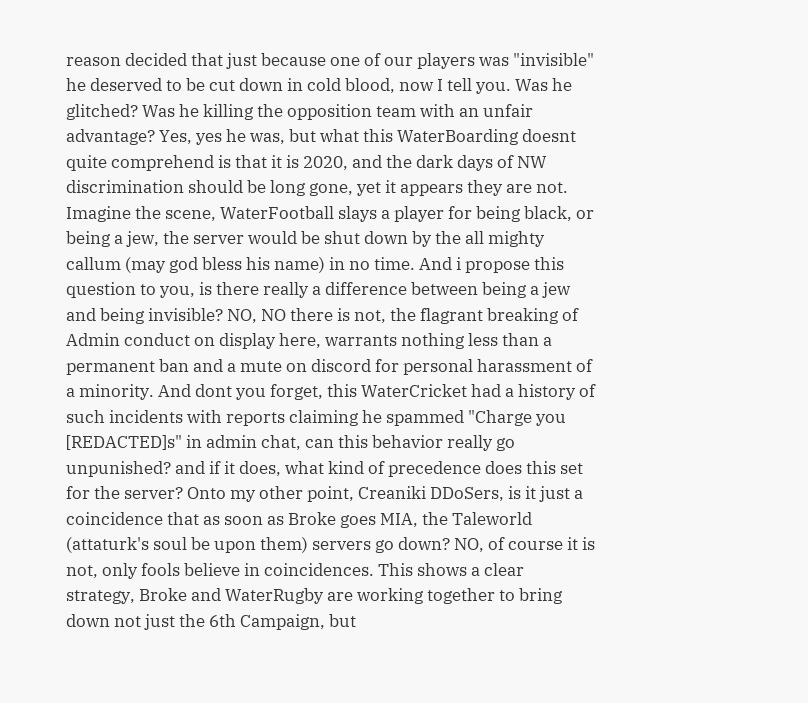reason decided that just because one of our players was "invisible" he deserved to be cut down in cold blood, now I tell you. Was he glitched? Was he killing the opposition team with an unfair advantage? Yes, yes he was, but what this WaterBoarding doesnt quite comprehend is that it is 2020, and the dark days of NW discrimination should be long gone, yet it appears they are not. Imagine the scene, WaterFootball slays a player for being black, or being a jew, the server would be shut down by the all mighty callum (may god bless his name) in no time. And i propose this question to you, is there really a difference between being a jew and being invisible? NO, NO there is not, the flagrant breaking of Admin conduct on display here, warrants nothing less than a permanent ban and a mute on discord for personal harassment of a minority. And dont you forget, this WaterCricket had a history of such incidents with reports claiming he spammed "Charge you [REDACTED]s" in admin chat, can this behavior really go unpunished? and if it does, what kind of precedence does this set for the server? Onto my other point, Creaniki DDoSers, is it just a coincidence that as soon as Broke goes MIA, the Taleworld (attaturk's soul be upon them) servers go down? NO, of course it is not, only fools believe in coincidences. This shows a clear strategy, Broke and WaterRugby are working together to bring down not just the 6th Campaign, but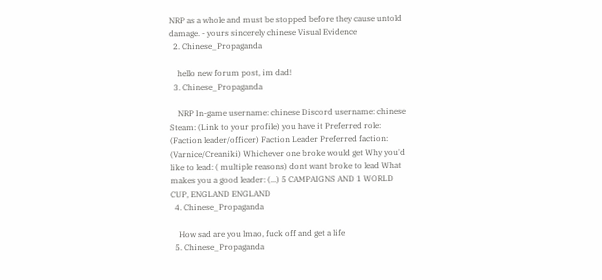NRP as a whole and must be stopped before they cause untold damage. - yours sincerely chinese Visual Evidence
  2. Chinese_Propaganda

    hello new forum post, im dad!
  3. Chinese_Propaganda

    NRP In-game username: chinese Discord username: chinese Steam: (Link to your profile) you have it Preferred role: (Faction leader/officer) Faction Leader Preferred faction: (Varnice/Creaniki) Whichever one broke would get Why you'd like to lead: ( multiple reasons) dont want broke to lead What makes you a good leader: (...) 5 CAMPAIGNS AND 1 WORLD CUP, ENGLAND ENGLAND
  4. Chinese_Propaganda

    How sad are you lmao, fuck off and get a life
  5. Chinese_Propaganda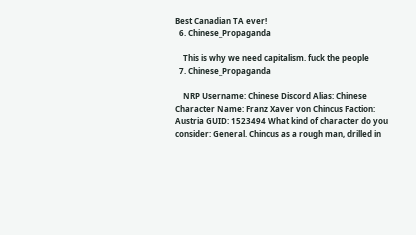Best Canadian TA ever!
  6. Chinese_Propaganda

    This is why we need capitalism. fuck the people
  7. Chinese_Propaganda

    NRP Username: Chinese Discord Alias: Chinese Character Name: Franz Xaver von Chincus Faction: Austria GUID: 1523494 What kind of character do you consider: General. Chincus as a rough man, drilled in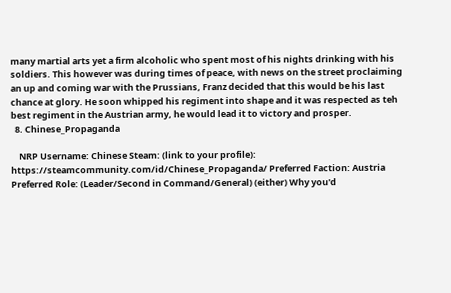many martial arts yet a firm alcoholic who spent most of his nights drinking with his soldiers. This however was during times of peace, with news on the street proclaiming an up and coming war with the Prussians, Franz decided that this would be his last chance at glory. He soon whipped his regiment into shape and it was respected as teh best regiment in the Austrian army, he would lead it to victory and prosper.
  8. Chinese_Propaganda

    NRP Username: Chinese Steam: (link to your profile): https://steamcommunity.com/id/Chinese_Propaganda/ Preferred Faction: Austria Preferred Role: (Leader/Second in Command/General) (either) Why you'd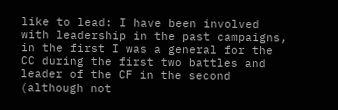like to lead: I have been involved with leadership in the past campaigns, in the first I was a general for the CC during the first two battles and leader of the CF in the second (although not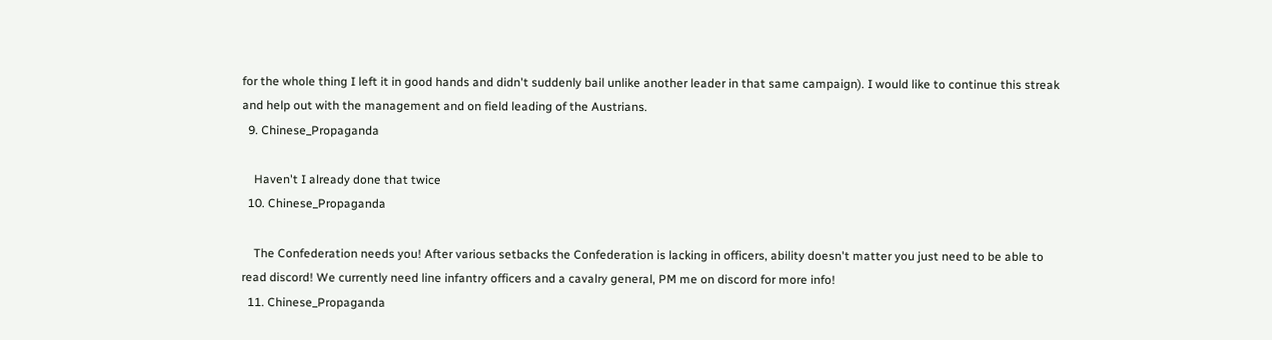for the whole thing I left it in good hands and didn't suddenly bail unlike another leader in that same campaign). I would like to continue this streak and help out with the management and on field leading of the Austrians.
  9. Chinese_Propaganda

    Haven't I already done that twice
  10. Chinese_Propaganda

    The Confederation needs you! After various setbacks the Confederation is lacking in officers, ability doesn't matter you just need to be able to read discord! We currently need line infantry officers and a cavalry general, PM me on discord for more info!
  11. Chinese_Propaganda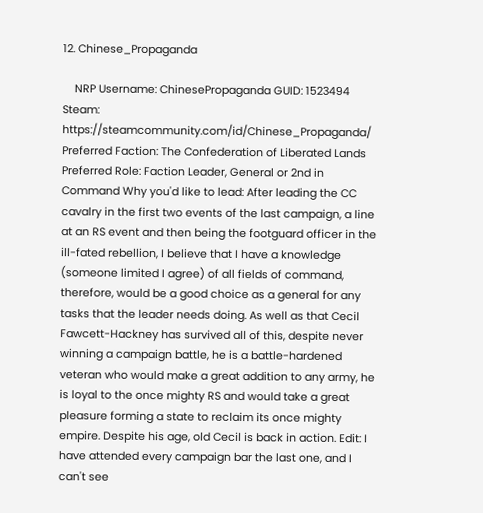12. Chinese_Propaganda

    NRP Username: ChinesePropaganda GUID: 1523494 Steam: https://steamcommunity.com/id/Chinese_Propaganda/ Preferred Faction: The Confederation of Liberated Lands Preferred Role: Faction Leader, General or 2nd in Command Why you'd like to lead: After leading the CC cavalry in the first two events of the last campaign, a line at an RS event and then being the footguard officer in the ill-fated rebellion, I believe that I have a knowledge (someone limited I agree) of all fields of command, therefore, would be a good choice as a general for any tasks that the leader needs doing. As well as that Cecil Fawcett-Hackney has survived all of this, despite never winning a campaign battle, he is a battle-hardened veteran who would make a great addition to any army, he is loyal to the once mighty RS and would take a great pleasure forming a state to reclaim its once mighty empire. Despite his age, old Cecil is back in action. Edit: I have attended every campaign bar the last one, and I can't see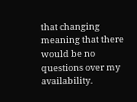that changing meaning that there would be no questions over my availability.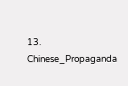13. Chinese_Propaganda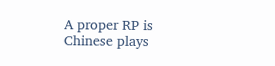A proper RP is Chinese plays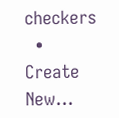checkers
  • Create New...